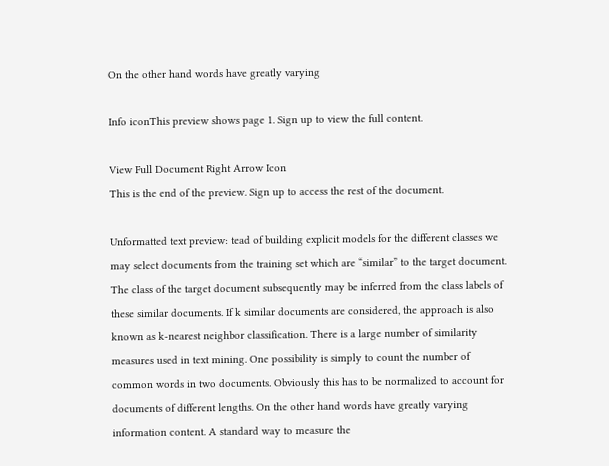On the other hand words have greatly varying

Info iconThis preview shows page 1. Sign up to view the full content.

View Full Document Right Arrow Icon
This is the end of the preview. Sign up to access the rest of the document.

Unformatted text preview: tead of building explicit models for the different classes we may select documents from the training set which are “similar” to the target document. The class of the target document subsequently may be inferred from the class labels of these similar documents. If k similar documents are considered, the approach is also known as k-nearest neighbor classification. There is a large number of similarity measures used in text mining. One possibility is simply to count the number of common words in two documents. Obviously this has to be normalized to account for documents of different lengths. On the other hand words have greatly varying information content. A standard way to measure the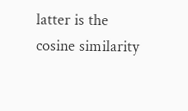latter is the cosine similarity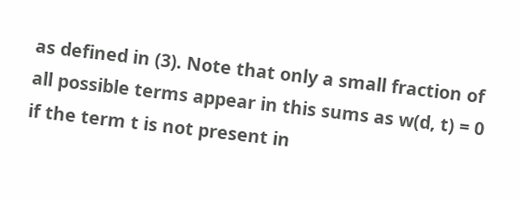as defined in (3). Note that only a small fraction of all possible terms appear in this sums as w(d, t) = 0 if the term t is not present in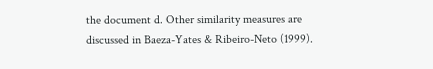the document d. Other similarity measures are discussed in Baeza-Yates & Ribeiro-Neto (1999).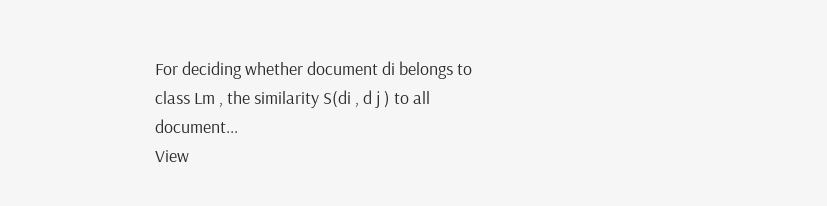For deciding whether document di belongs to class Lm , the similarity S(di , d j ) to all document...
View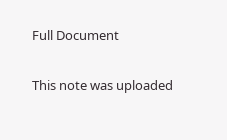Full Document

This note was uploaded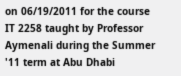on 06/19/2011 for the course IT 2258 taught by Professor Aymenali during the Summer '11 term at Abu Dhabi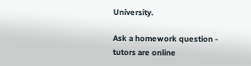University.

Ask a homework question - tutors are online